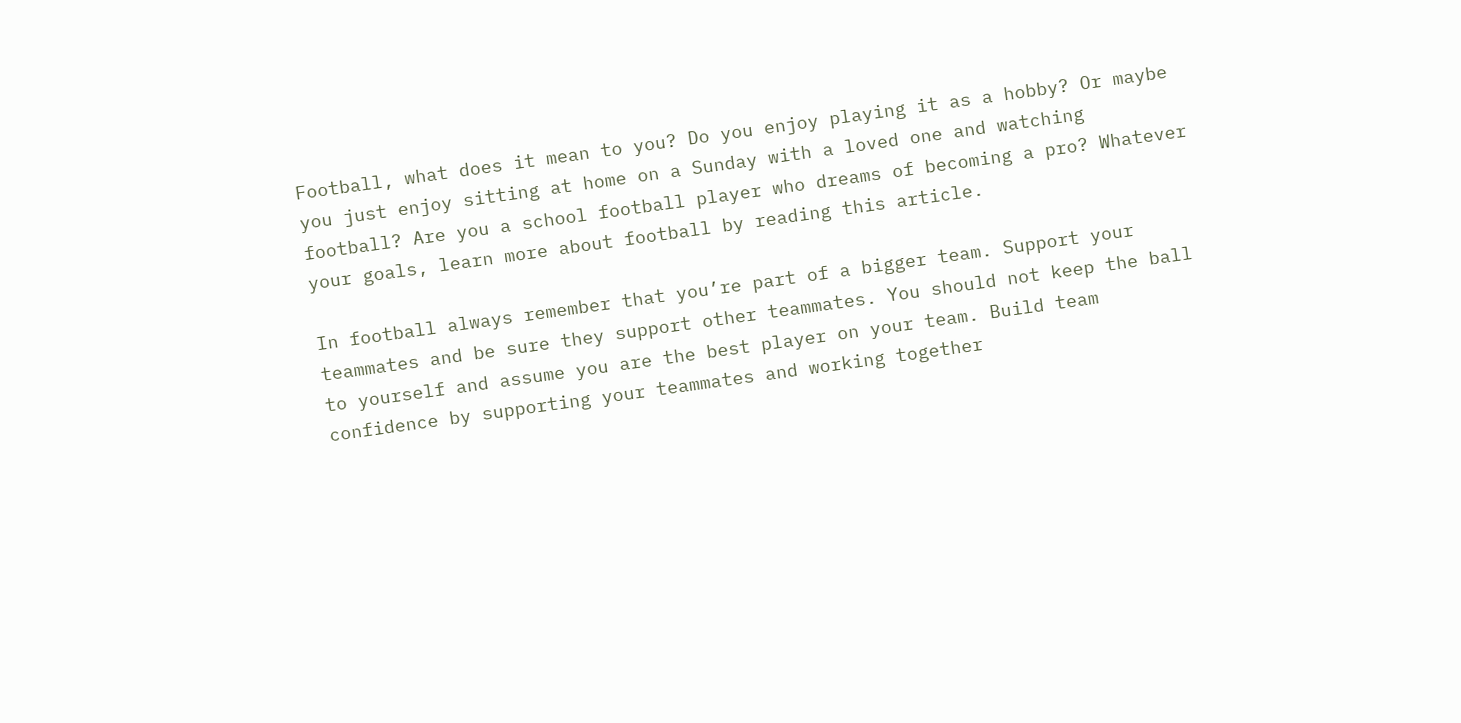Football, what does it mean to you? Do you enjoy playing it as a hobby? Or maybe you just enjoy sitting at home on a Sunday with a loved one and watching football? Are you a school football player who dreams of becoming a pro? Whatever your goals, learn more about football by reading this article.

In football always remember that you’re part of a bigger team. Support your teammates and be sure they support other teammates. You should not keep the ball to yourself and assume you are the best player on your team. Build team confidence by supporting your teammates and working together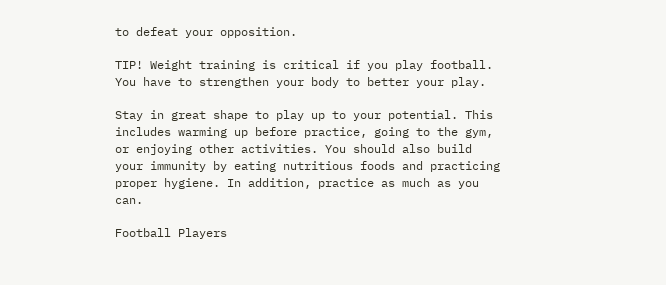to defeat your opposition.

TIP! Weight training is critical if you play football. You have to strengthen your body to better your play.

Stay in great shape to play up to your potential. This includes warming up before practice, going to the gym, or enjoying other activities. You should also build your immunity by eating nutritious foods and practicing proper hygiene. In addition, practice as much as you can.

Football Players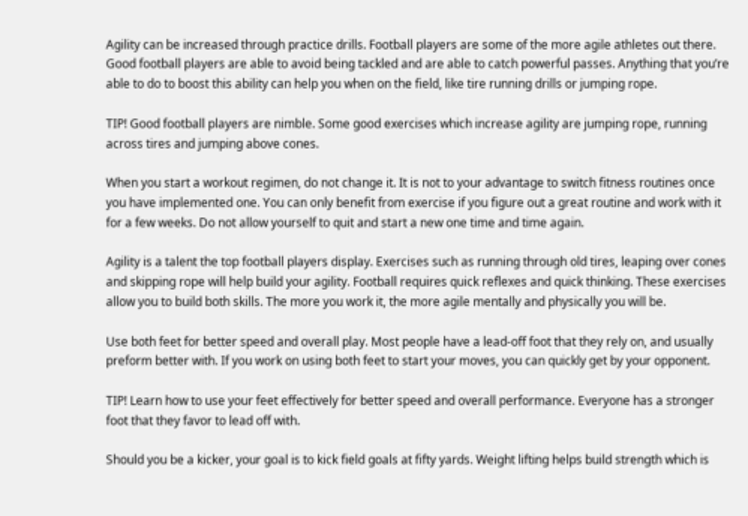Agility can be increased through practice drills. Football players are some of the more agile athletes out there. Good football players are able to avoid being tackled and are able to catch powerful passes. Anything that you’re able to do to boost this ability can help you when on the field, like tire running drills or jumping rope.

TIP! Good football players are nimble. Some good exercises which increase agility are jumping rope, running across tires and jumping above cones.

When you start a workout regimen, do not change it. It is not to your advantage to switch fitness routines once you have implemented one. You can only benefit from exercise if you figure out a great routine and work with it for a few weeks. Do not allow yourself to quit and start a new one time and time again.

Agility is a talent the top football players display. Exercises such as running through old tires, leaping over cones and skipping rope will help build your agility. Football requires quick reflexes and quick thinking. These exercises allow you to build both skills. The more you work it, the more agile mentally and physically you will be.

Use both feet for better speed and overall play. Most people have a lead-off foot that they rely on, and usually preform better with. If you work on using both feet to start your moves, you can quickly get by your opponent.

TIP! Learn how to use your feet effectively for better speed and overall performance. Everyone has a stronger foot that they favor to lead off with.

Should you be a kicker, your goal is to kick field goals at fifty yards. Weight lifting helps build strength which is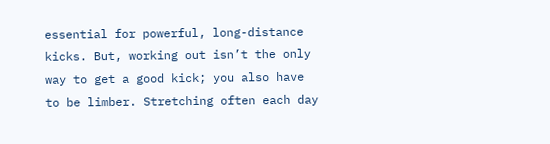essential for powerful, long-distance kicks. But, working out isn’t the only way to get a good kick; you also have to be limber. Stretching often each day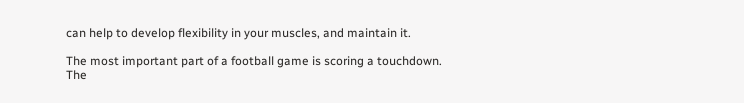can help to develop flexibility in your muscles, and maintain it.

The most important part of a football game is scoring a touchdown. The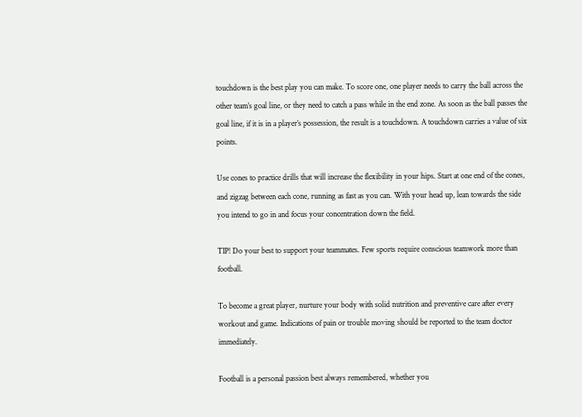touchdown is the best play you can make. To score one, one player needs to carry the ball across the other team’s goal line, or they need to catch a pass while in the end zone. As soon as the ball passes the goal line, if it is in a player’s possession, the result is a touchdown. A touchdown carries a value of six points.

Use cones to practice drills that will increase the flexibility in your hips. Start at one end of the cones, and zigzag between each cone, running as fast as you can. With your head up, lean towards the side you intend to go in and focus your concentration down the field.

TIP! Do your best to support your teammates. Few sports require conscious teamwork more than football.

To become a great player, nurture your body with solid nutrition and preventive care after every workout and game. Indications of pain or trouble moving should be reported to the team doctor immediately.

Football is a personal passion best always remembered, whether you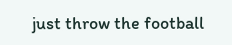just throw the football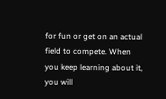for fun or get on an actual field to compete. When you keep learning about it, you will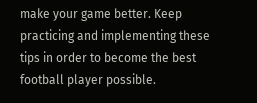make your game better. Keep practicing and implementing these tips in order to become the best football player possible.